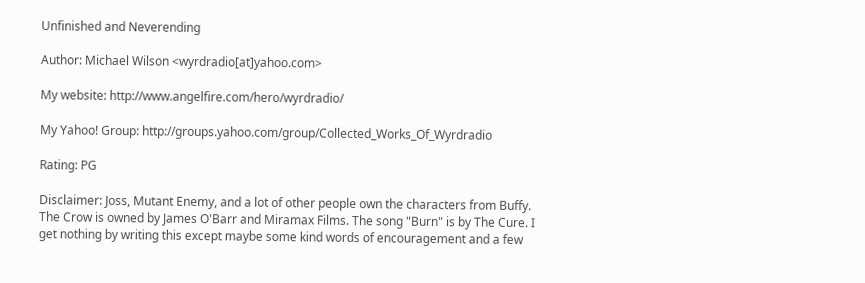Unfinished and Neverending

Author: Michael Wilson <wyrdradio[at]yahoo.com>

My website: http://www.angelfire.com/hero/wyrdradio/

My Yahoo! Group: http://groups.yahoo.com/group/Collected_Works_Of_Wyrdradio

Rating: PG

Disclaimer: Joss, Mutant Enemy, and a lot of other people own the characters from Buffy. The Crow is owned by James O'Barr and Miramax Films. The song "Burn" is by The Cure. I get nothing by writing this except maybe some kind words of encouragement and a few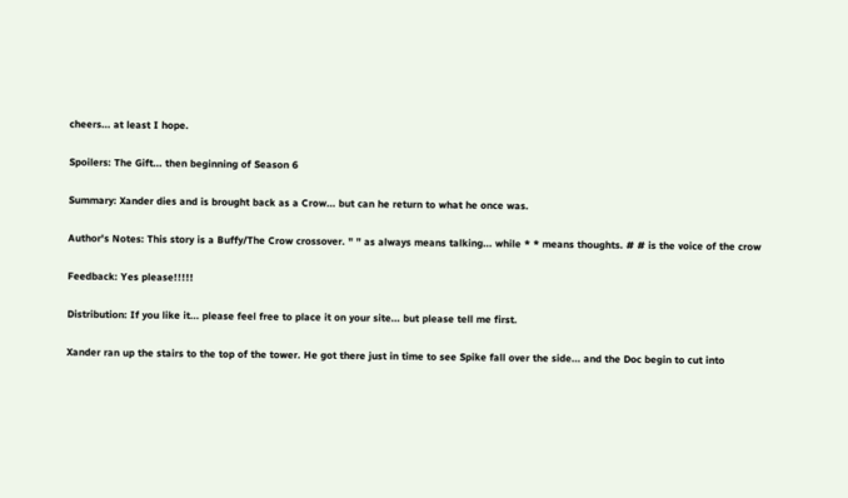cheers... at least I hope.

Spoilers: The Gift... then beginning of Season 6

Summary: Xander dies and is brought back as a Crow... but can he return to what he once was.

Author's Notes: This story is a Buffy/The Crow crossover. " " as always means talking... while * * means thoughts. # # is the voice of the crow

Feedback: Yes please!!!!!

Distribution: If you like it... please feel free to place it on your site... but please tell me first.

Xander ran up the stairs to the top of the tower. He got there just in time to see Spike fall over the side... and the Doc begin to cut into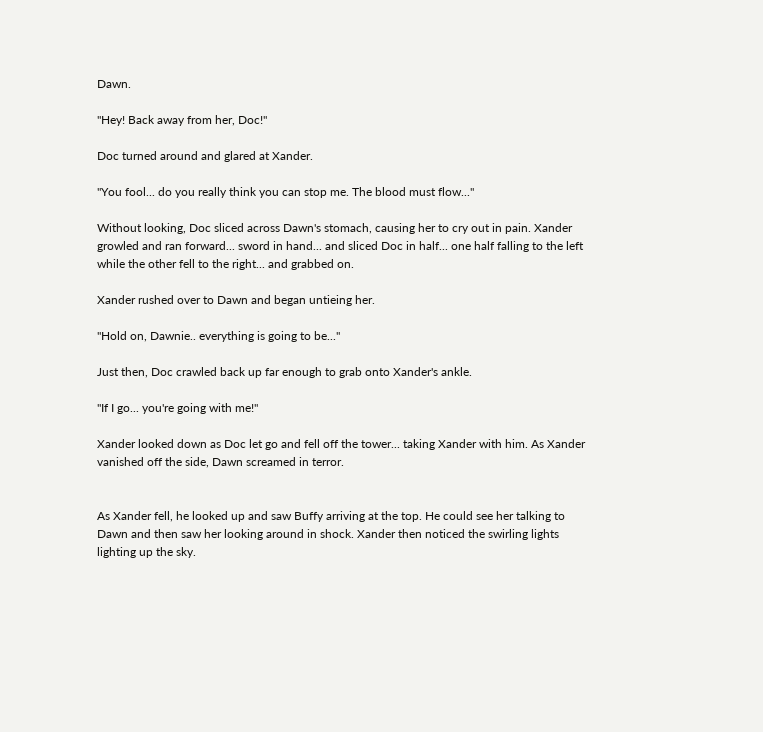Dawn.

"Hey! Back away from her, Doc!"

Doc turned around and glared at Xander.

"You fool... do you really think you can stop me. The blood must flow..."

Without looking, Doc sliced across Dawn's stomach, causing her to cry out in pain. Xander growled and ran forward... sword in hand... and sliced Doc in half... one half falling to the left while the other fell to the right... and grabbed on.

Xander rushed over to Dawn and began untieing her.

"Hold on, Dawnie.. everything is going to be..."

Just then, Doc crawled back up far enough to grab onto Xander's ankle.

"If I go... you're going with me!"

Xander looked down as Doc let go and fell off the tower... taking Xander with him. As Xander vanished off the side, Dawn screamed in terror.


As Xander fell, he looked up and saw Buffy arriving at the top. He could see her talking to Dawn and then saw her looking around in shock. Xander then noticed the swirling lights lighting up the sky.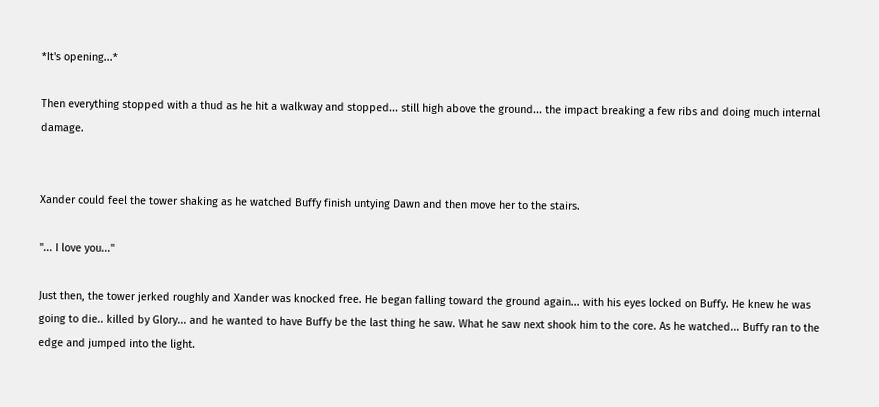*It's opening...*

Then everything stopped with a thud as he hit a walkway and stopped... still high above the ground... the impact breaking a few ribs and doing much internal damage.


Xander could feel the tower shaking as he watched Buffy finish untying Dawn and then move her to the stairs.

"... I love you..."

Just then, the tower jerked roughly and Xander was knocked free. He began falling toward the ground again... with his eyes locked on Buffy. He knew he was going to die.. killed by Glory... and he wanted to have Buffy be the last thing he saw. What he saw next shook him to the core. As he watched... Buffy ran to the edge and jumped into the light.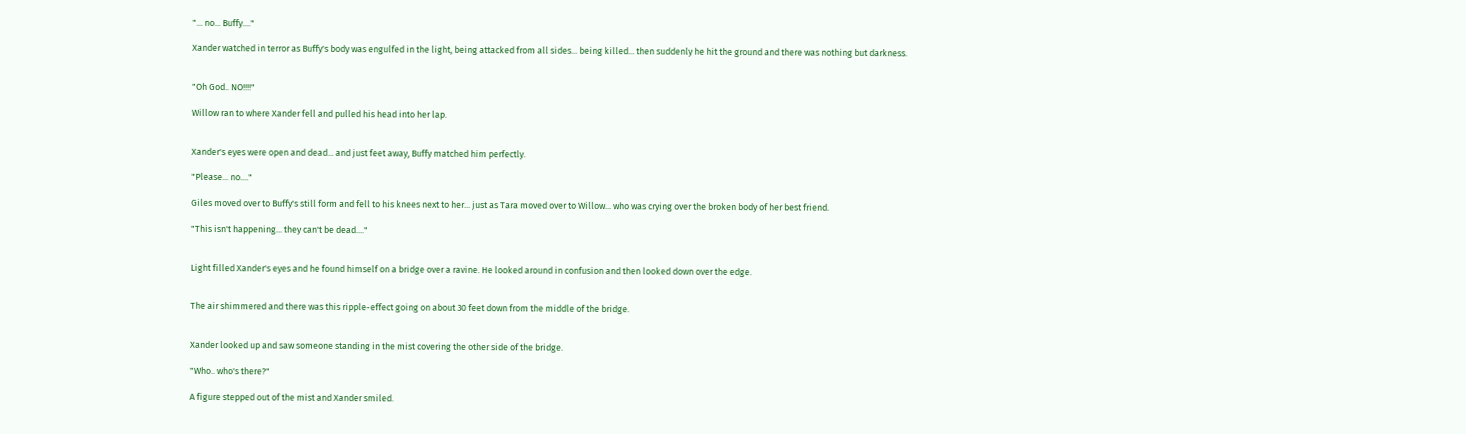"... no... Buffy...."

Xander watched in terror as Buffy's body was engulfed in the light, being attacked from all sides... being killed... then suddenly he hit the ground and there was nothing but darkness.


"Oh God.. NO!!!!"

Willow ran to where Xander fell and pulled his head into her lap.


Xander's eyes were open and dead... and just feet away, Buffy matched him perfectly.

"Please... no...."

Giles moved over to Buffy's still form and fell to his knees next to her... just as Tara moved over to Willow... who was crying over the broken body of her best friend.

"This isn't happening... they can't be dead...."


Light filled Xander's eyes and he found himself on a bridge over a ravine. He looked around in confusion and then looked down over the edge.


The air shimmered and there was this ripple-effect going on about 30 feet down from the middle of the bridge.


Xander looked up and saw someone standing in the mist covering the other side of the bridge.

"Who.. who's there?"

A figure stepped out of the mist and Xander smiled.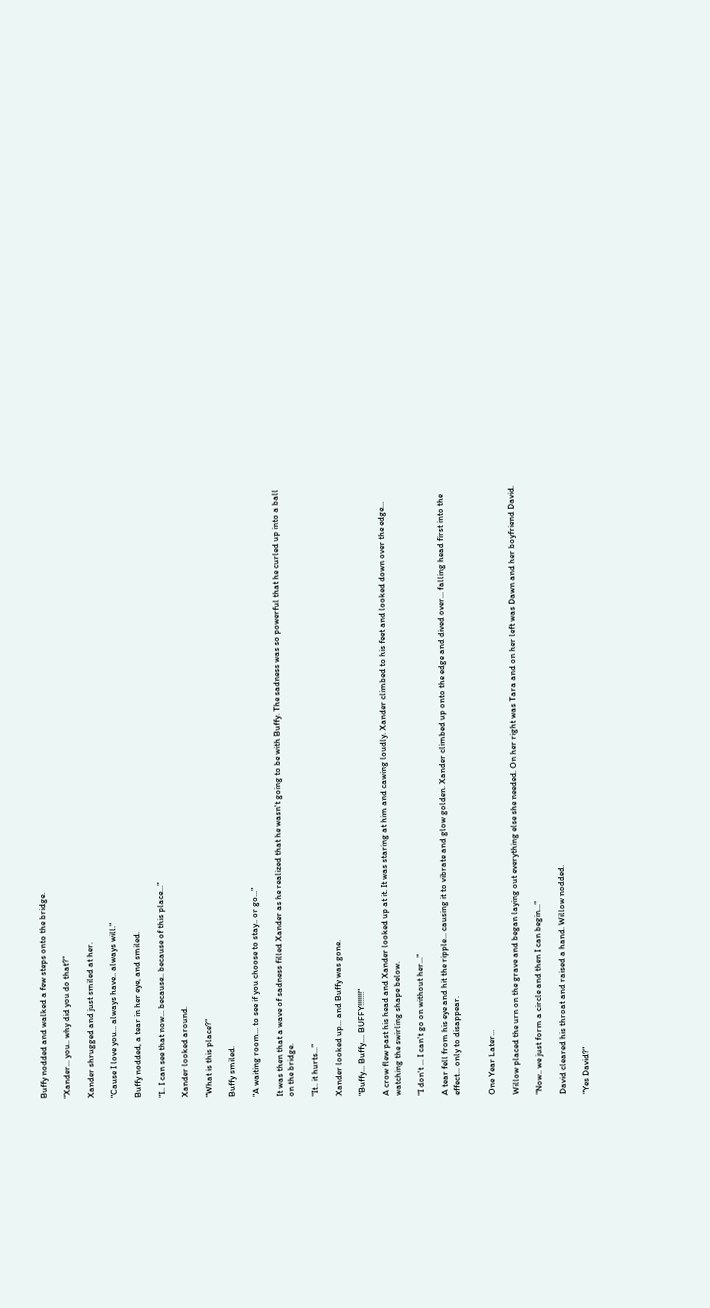Buffy nodded and walked a few steps onto the bridge.

"Xander... you.. why did you do that?"

Xander shrugged and just smiled at her.

"Cause I love you... always have.. always will."

Buffy nodded, a tear in her eye, and smiled.

"I.. I can see that now... because.. because of this place..."

Xander looked around.

"What is this place?"

Buffy smiled.

"A waiting room... to see if you choose to stay.. or go..."

It was then that a wave of sadness filled Xander as he realized that he wasn't going to be with Buffy. The sadness was so powerful that he curled up into a ball on the bridge.

"It.. it hurts..."

Xander looked up... and Buffy was gone.

"Buffy... Buffy.... BUFFY!!!!!!!"

A crow flew past his head and Xander looked up at it. It was staring at him and cawing loudly. Xander climbed to his feet and looked down over the edge... watching the swirling shape below.

"I don't ... I can't go on without her..."

A tear fell from his eye and hit the ripple... causing it to vibrate and glow golden. Xander climbed up onto the edge and dived over... falling head first into the effect... only to disappear.


One Year Later...

Willow placed the urn on the grave and began laying out everything else she needed. On her right was Tara and on her left was Dawn and her boyfriend David.

"Now.. we just form a circle and then I can begin..."

David cleared his throat and raised a hand. Willow nodded.

"Yes David?"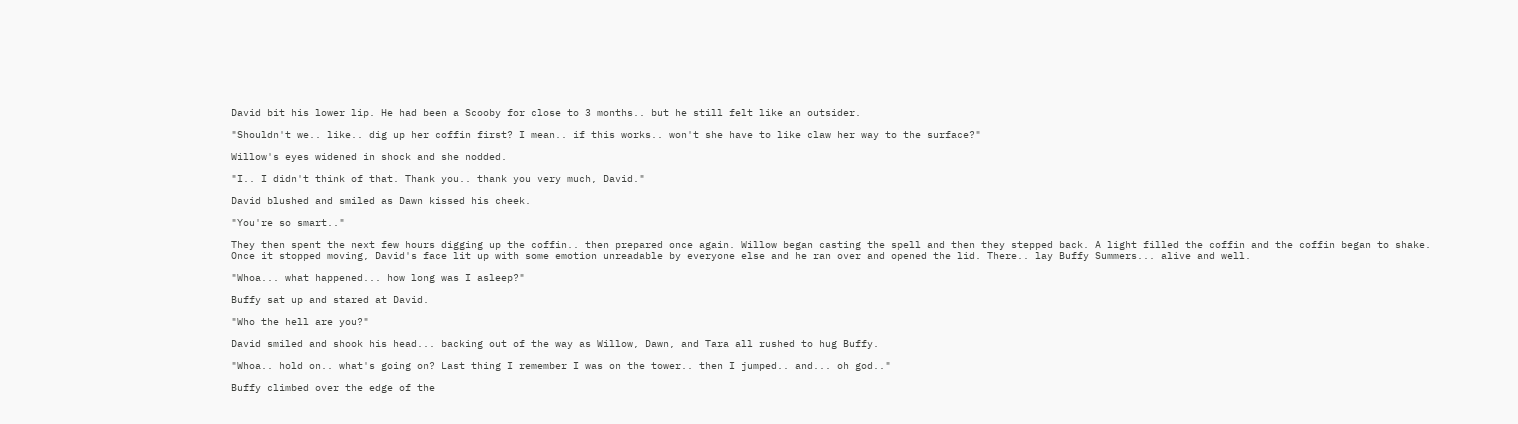David bit his lower lip. He had been a Scooby for close to 3 months.. but he still felt like an outsider.

"Shouldn't we.. like.. dig up her coffin first? I mean.. if this works.. won't she have to like claw her way to the surface?"

Willow's eyes widened in shock and she nodded.

"I.. I didn't think of that. Thank you.. thank you very much, David."

David blushed and smiled as Dawn kissed his cheek.

"You're so smart.."

They then spent the next few hours digging up the coffin.. then prepared once again. Willow began casting the spell and then they stepped back. A light filled the coffin and the coffin began to shake. Once it stopped moving, David's face lit up with some emotion unreadable by everyone else and he ran over and opened the lid. There.. lay Buffy Summers... alive and well.

"Whoa... what happened... how long was I asleep?"

Buffy sat up and stared at David.

"Who the hell are you?"

David smiled and shook his head... backing out of the way as Willow, Dawn, and Tara all rushed to hug Buffy.

"Whoa.. hold on.. what's going on? Last thing I remember I was on the tower.. then I jumped.. and... oh god.."

Buffy climbed over the edge of the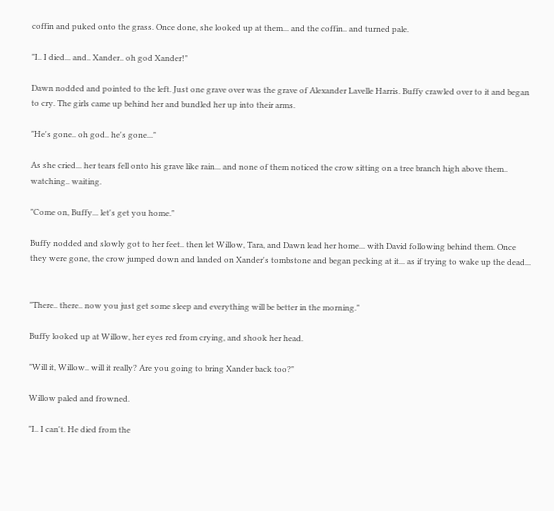coffin and puked onto the grass. Once done, she looked up at them... and the coffin.. and turned pale.

"I.. I died... and.. Xander.. oh god Xander!"

Dawn nodded and pointed to the left. Just one grave over was the grave of Alexander Lavelle Harris. Buffy crawled over to it and began to cry. The girls came up behind her and bundled her up into their arms.

"He's gone.. oh god.. he's gone..."

As she cried... her tears fell onto his grave like rain... and none of them noticed the crow sitting on a tree branch high above them.. watching.. waiting.

"Come on, Buffy... let's get you home."

Buffy nodded and slowly got to her feet.. then let Willow, Tara, and Dawn lead her home... with David following behind them. Once they were gone, the crow jumped down and landed on Xander's tombstone and began pecking at it... as if trying to wake up the dead...


"There.. there.. now you just get some sleep and everything will be better in the morning."

Buffy looked up at Willow, her eyes red from crying, and shook her head.

"Will it, Willow.. will it really? Are you going to bring Xander back too?"

Willow paled and frowned.

"I.. I can't. He died from the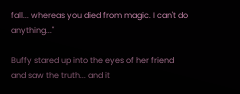fall... whereas you died from magic. I can't do anything..."

Buffy stared up into the eyes of her friend and saw the truth... and it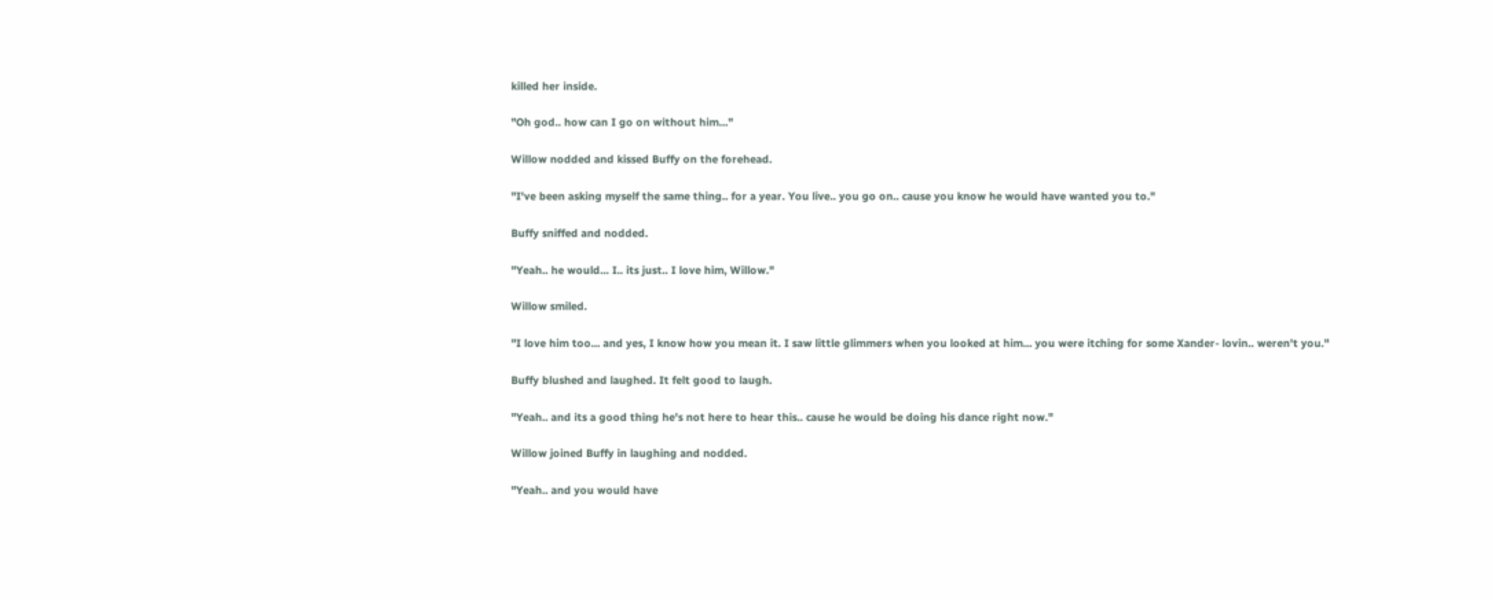killed her inside.

"Oh god.. how can I go on without him..."

Willow nodded and kissed Buffy on the forehead.

"I've been asking myself the same thing.. for a year. You live.. you go on.. cause you know he would have wanted you to."

Buffy sniffed and nodded.

"Yeah.. he would... I.. its just.. I love him, Willow."

Willow smiled.

"I love him too... and yes, I know how you mean it. I saw little glimmers when you looked at him... you were itching for some Xander- lovin.. weren't you."

Buffy blushed and laughed. It felt good to laugh.

"Yeah.. and its a good thing he's not here to hear this.. cause he would be doing his dance right now."

Willow joined Buffy in laughing and nodded.

"Yeah.. and you would have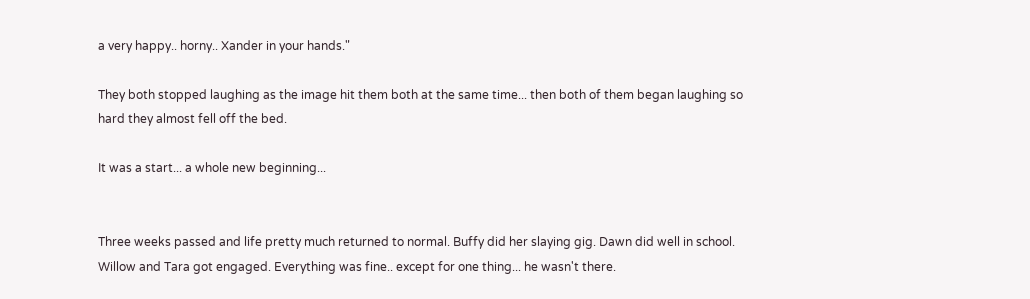a very happy.. horny.. Xander in your hands."

They both stopped laughing as the image hit them both at the same time... then both of them began laughing so hard they almost fell off the bed.

It was a start... a whole new beginning...


Three weeks passed and life pretty much returned to normal. Buffy did her slaying gig. Dawn did well in school. Willow and Tara got engaged. Everything was fine.. except for one thing... he wasn't there.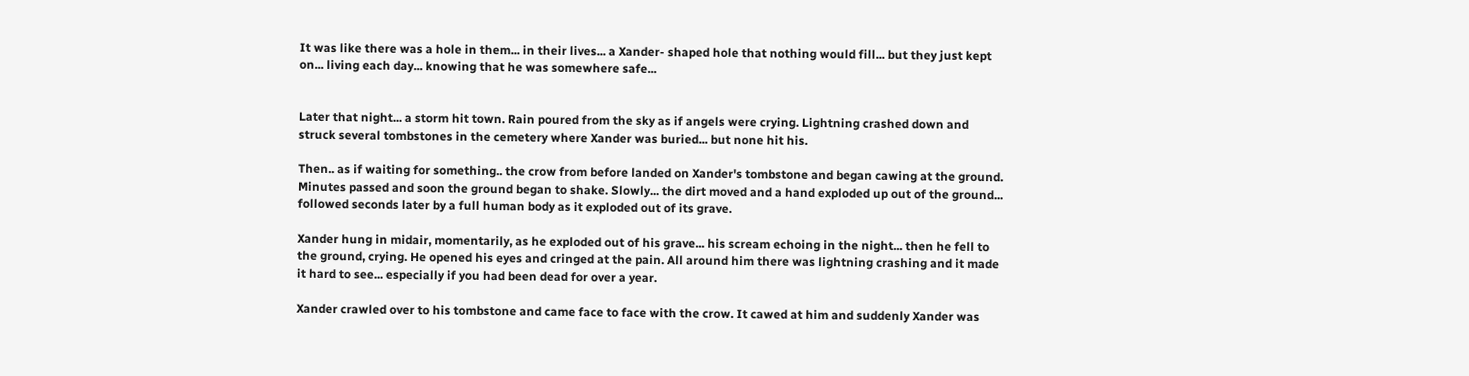It was like there was a hole in them... in their lives... a Xander- shaped hole that nothing would fill... but they just kept on... living each day... knowing that he was somewhere safe...


Later that night... a storm hit town. Rain poured from the sky as if angels were crying. Lightning crashed down and struck several tombstones in the cemetery where Xander was buried... but none hit his.

Then.. as if waiting for something.. the crow from before landed on Xander's tombstone and began cawing at the ground. Minutes passed and soon the ground began to shake. Slowly... the dirt moved and a hand exploded up out of the ground... followed seconds later by a full human body as it exploded out of its grave.

Xander hung in midair, momentarily, as he exploded out of his grave... his scream echoing in the night... then he fell to the ground, crying. He opened his eyes and cringed at the pain. All around him there was lightning crashing and it made it hard to see... especially if you had been dead for over a year.

Xander crawled over to his tombstone and came face to face with the crow. It cawed at him and suddenly Xander was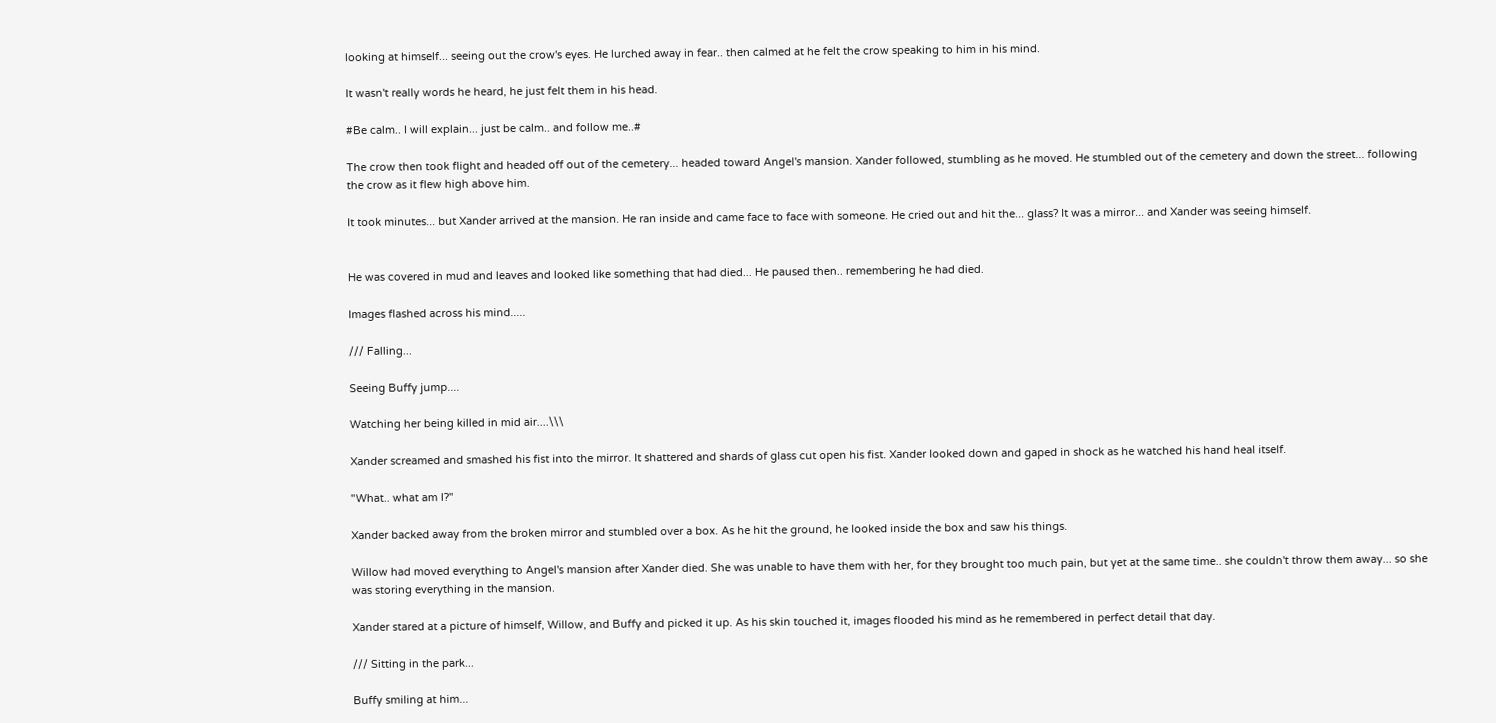looking at himself... seeing out the crow's eyes. He lurched away in fear.. then calmed at he felt the crow speaking to him in his mind.

It wasn't really words he heard, he just felt them in his head.

#Be calm.. I will explain... just be calm.. and follow me..#

The crow then took flight and headed off out of the cemetery... headed toward Angel's mansion. Xander followed, stumbling as he moved. He stumbled out of the cemetery and down the street... following the crow as it flew high above him.

It took minutes... but Xander arrived at the mansion. He ran inside and came face to face with someone. He cried out and hit the... glass? It was a mirror... and Xander was seeing himself.


He was covered in mud and leaves and looked like something that had died... He paused then.. remembering he had died.

Images flashed across his mind.....

/// Falling...

Seeing Buffy jump....

Watching her being killed in mid air....\\\

Xander screamed and smashed his fist into the mirror. It shattered and shards of glass cut open his fist. Xander looked down and gaped in shock as he watched his hand heal itself.

"What.. what am I?"

Xander backed away from the broken mirror and stumbled over a box. As he hit the ground, he looked inside the box and saw his things.

Willow had moved everything to Angel's mansion after Xander died. She was unable to have them with her, for they brought too much pain, but yet at the same time.. she couldn't throw them away... so she was storing everything in the mansion.

Xander stared at a picture of himself, Willow, and Buffy and picked it up. As his skin touched it, images flooded his mind as he remembered in perfect detail that day.

/// Sitting in the park...

Buffy smiling at him...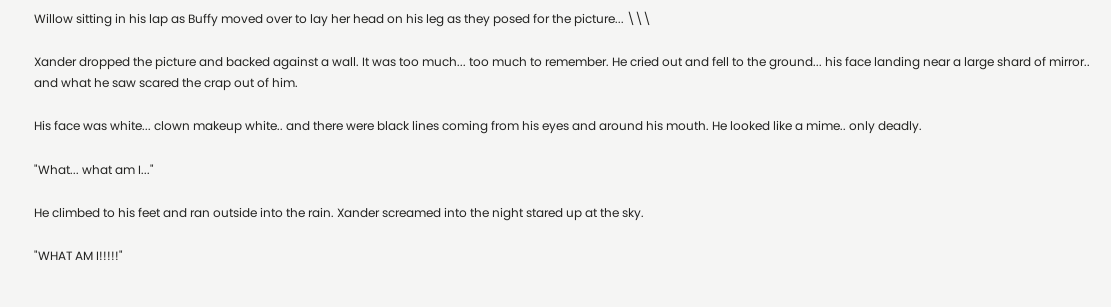Willow sitting in his lap as Buffy moved over to lay her head on his leg as they posed for the picture... \\\

Xander dropped the picture and backed against a wall. It was too much... too much to remember. He cried out and fell to the ground... his face landing near a large shard of mirror.. and what he saw scared the crap out of him.

His face was white... clown makeup white.. and there were black lines coming from his eyes and around his mouth. He looked like a mime.. only deadly.

"What... what am I..."

He climbed to his feet and ran outside into the rain. Xander screamed into the night stared up at the sky.

"WHAT AM I!!!!!"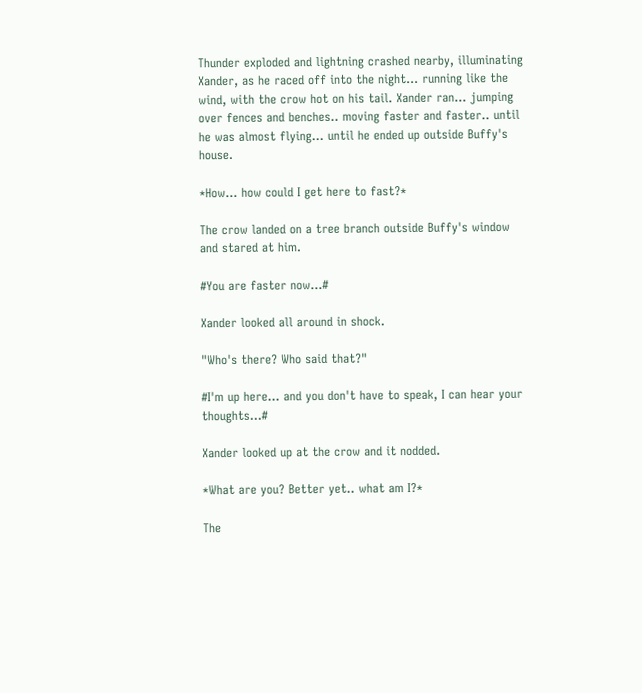Thunder exploded and lightning crashed nearby, illuminating Xander, as he raced off into the night... running like the wind, with the crow hot on his tail. Xander ran... jumping over fences and benches.. moving faster and faster.. until he was almost flying... until he ended up outside Buffy's house.

*How... how could I get here to fast?*

The crow landed on a tree branch outside Buffy's window and stared at him.

#You are faster now...#

Xander looked all around in shock.

"Who's there? Who said that?"

#I'm up here... and you don't have to speak, I can hear your thoughts...#

Xander looked up at the crow and it nodded.

*What are you? Better yet.. what am I?*

The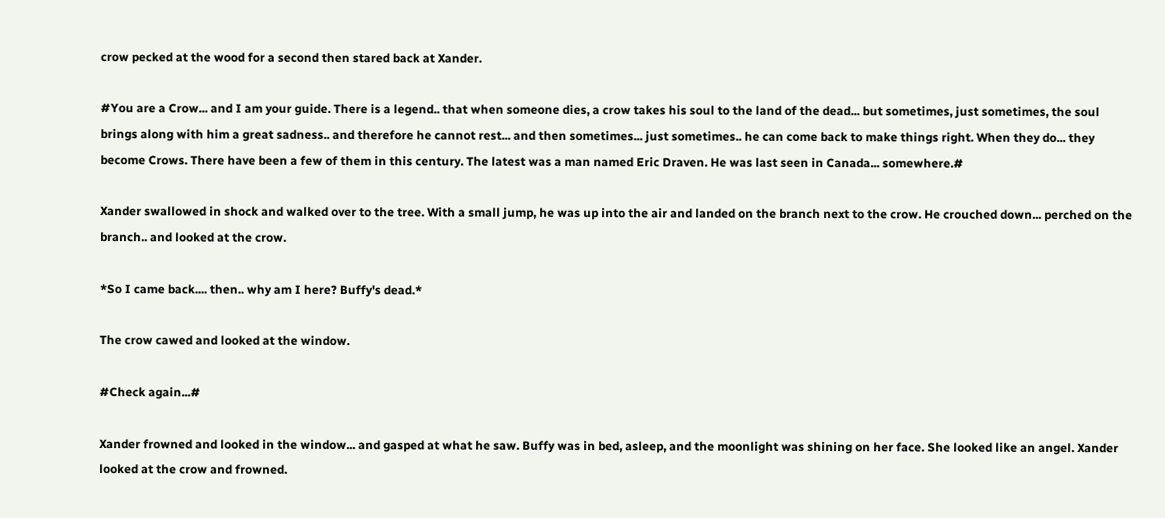crow pecked at the wood for a second then stared back at Xander.

#You are a Crow... and I am your guide. There is a legend.. that when someone dies, a crow takes his soul to the land of the dead... but sometimes, just sometimes, the soul brings along with him a great sadness.. and therefore he cannot rest... and then sometimes... just sometimes.. he can come back to make things right. When they do... they become Crows. There have been a few of them in this century. The latest was a man named Eric Draven. He was last seen in Canada... somewhere.#

Xander swallowed in shock and walked over to the tree. With a small jump, he was up into the air and landed on the branch next to the crow. He crouched down... perched on the branch.. and looked at the crow.

*So I came back.... then.. why am I here? Buffy's dead.*

The crow cawed and looked at the window.

#Check again...#

Xander frowned and looked in the window... and gasped at what he saw. Buffy was in bed, asleep, and the moonlight was shining on her face. She looked like an angel. Xander looked at the crow and frowned.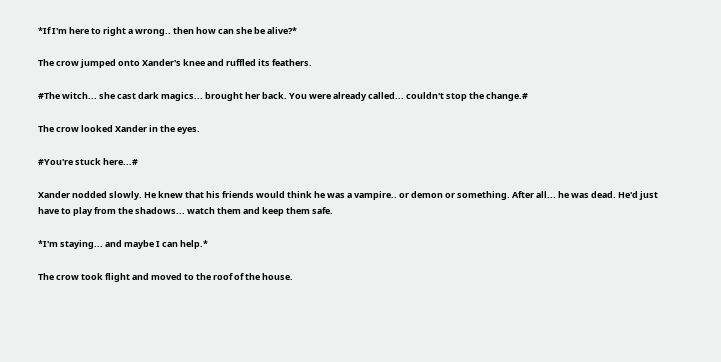*If I'm here to right a wrong.. then how can she be alive?*

The crow jumped onto Xander's knee and ruffled its feathers.

#The witch... she cast dark magics... brought her back. You were already called... couldn't stop the change.#

The crow looked Xander in the eyes.

#You're stuck here...#

Xander nodded slowly. He knew that his friends would think he was a vampire.. or demon or something. After all... he was dead. He'd just have to play from the shadows... watch them and keep them safe.

*I'm staying... and maybe I can help.*

The crow took flight and moved to the roof of the house.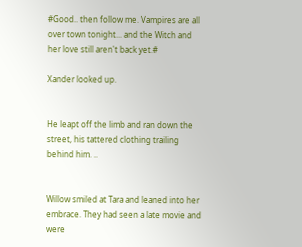#Good.. then follow me. Vampires are all over town tonight... and the Witch and her love still aren't back yet.#

Xander looked up.


He leapt off the limb and ran down the street, his tattered clothing trailing behind him. ..


Willow smiled at Tara and leaned into her embrace. They had seen a late movie and were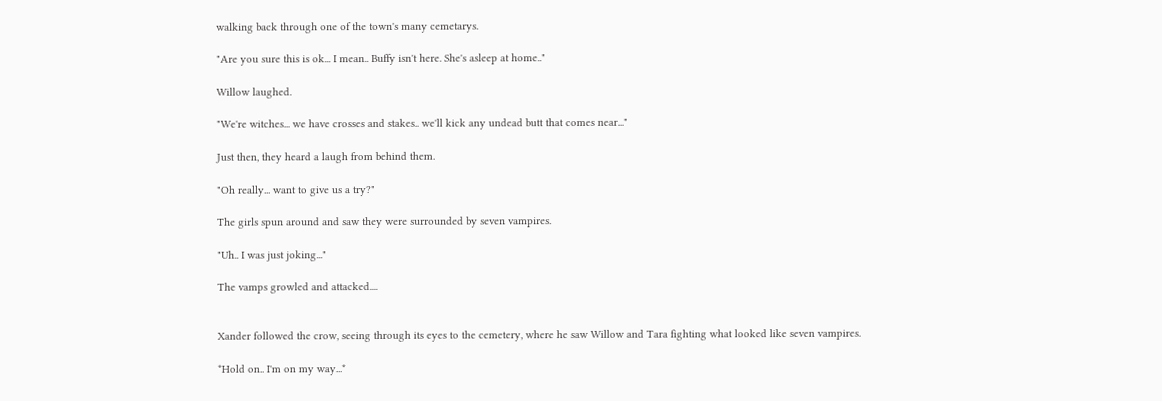walking back through one of the town's many cemetarys.

"Are you sure this is ok... I mean.. Buffy isn't here. She's asleep at home.."

Willow laughed.

"We're witches... we have crosses and stakes.. we'll kick any undead butt that comes near..."

Just then, they heard a laugh from behind them.

"Oh really... want to give us a try?"

The girls spun around and saw they were surrounded by seven vampires.

"Uh.. I was just joking..."

The vamps growled and attacked....


Xander followed the crow, seeing through its eyes to the cemetery, where he saw Willow and Tara fighting what looked like seven vampires.

*Hold on.. I'm on my way...*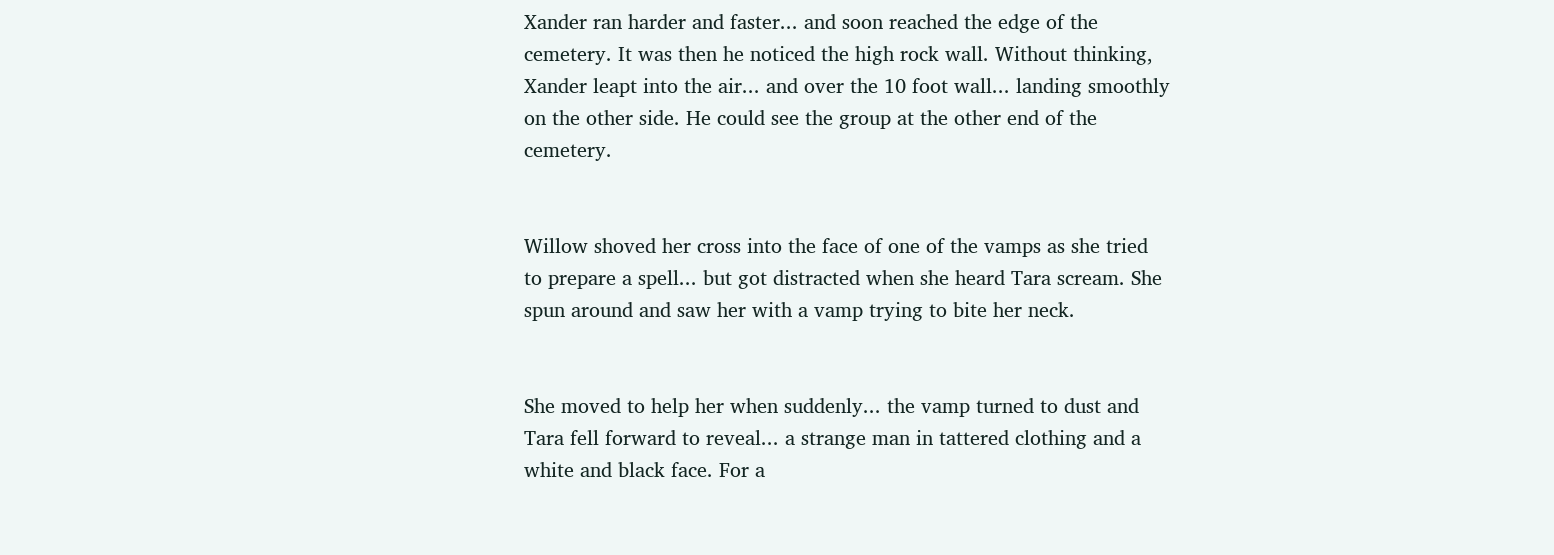Xander ran harder and faster... and soon reached the edge of the cemetery. It was then he noticed the high rock wall. Without thinking, Xander leapt into the air... and over the 10 foot wall... landing smoothly on the other side. He could see the group at the other end of the cemetery.


Willow shoved her cross into the face of one of the vamps as she tried to prepare a spell... but got distracted when she heard Tara scream. She spun around and saw her with a vamp trying to bite her neck.


She moved to help her when suddenly... the vamp turned to dust and Tara fell forward to reveal... a strange man in tattered clothing and a white and black face. For a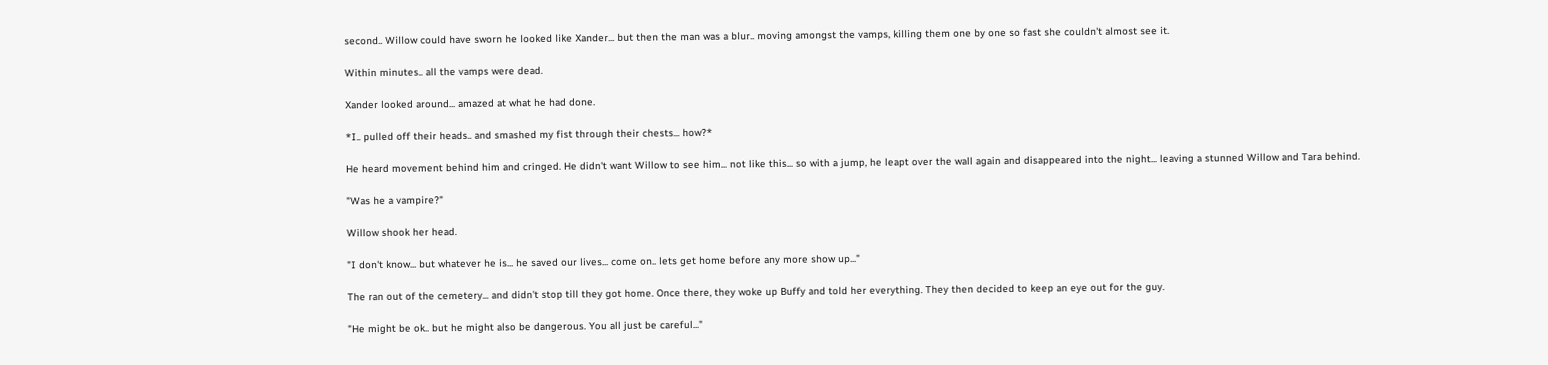second.. Willow could have sworn he looked like Xander... but then the man was a blur.. moving amongst the vamps, killing them one by one so fast she couldn't almost see it.

Within minutes.. all the vamps were dead.

Xander looked around... amazed at what he had done.

*I.. pulled off their heads.. and smashed my fist through their chests... how?*

He heard movement behind him and cringed. He didn't want Willow to see him... not like this... so with a jump, he leapt over the wall again and disappeared into the night... leaving a stunned Willow and Tara behind.

"Was he a vampire?"

Willow shook her head.

"I don't know... but whatever he is... he saved our lives... come on.. lets get home before any more show up..."

The ran out of the cemetery... and didn't stop till they got home. Once there, they woke up Buffy and told her everything. They then decided to keep an eye out for the guy.

"He might be ok.. but he might also be dangerous. You all just be careful..."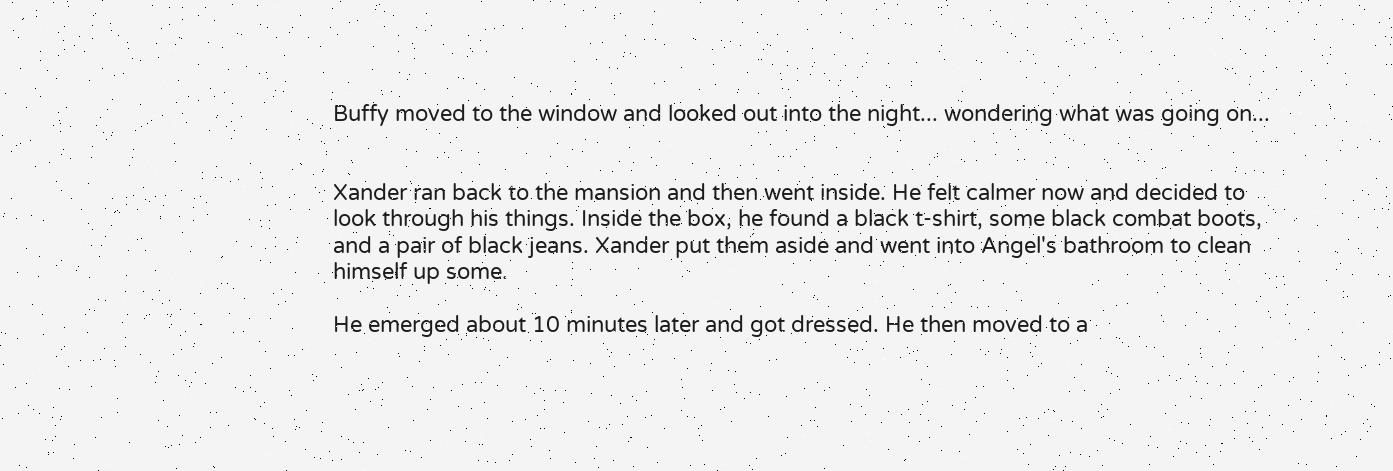Buffy moved to the window and looked out into the night... wondering what was going on...


Xander ran back to the mansion and then went inside. He felt calmer now and decided to look through his things. Inside the box, he found a black t-shirt, some black combat boots, and a pair of black jeans. Xander put them aside and went into Angel's bathroom to clean himself up some.

He emerged about 10 minutes later and got dressed. He then moved to a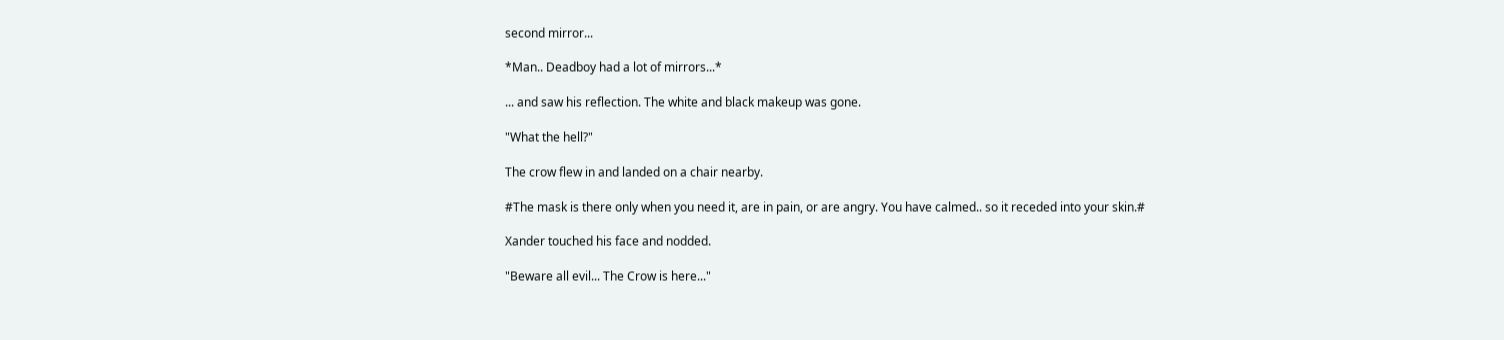second mirror...

*Man.. Deadboy had a lot of mirrors...*

... and saw his reflection. The white and black makeup was gone.

"What the hell?"

The crow flew in and landed on a chair nearby.

#The mask is there only when you need it, are in pain, or are angry. You have calmed.. so it receded into your skin.#

Xander touched his face and nodded.

"Beware all evil... The Crow is here..."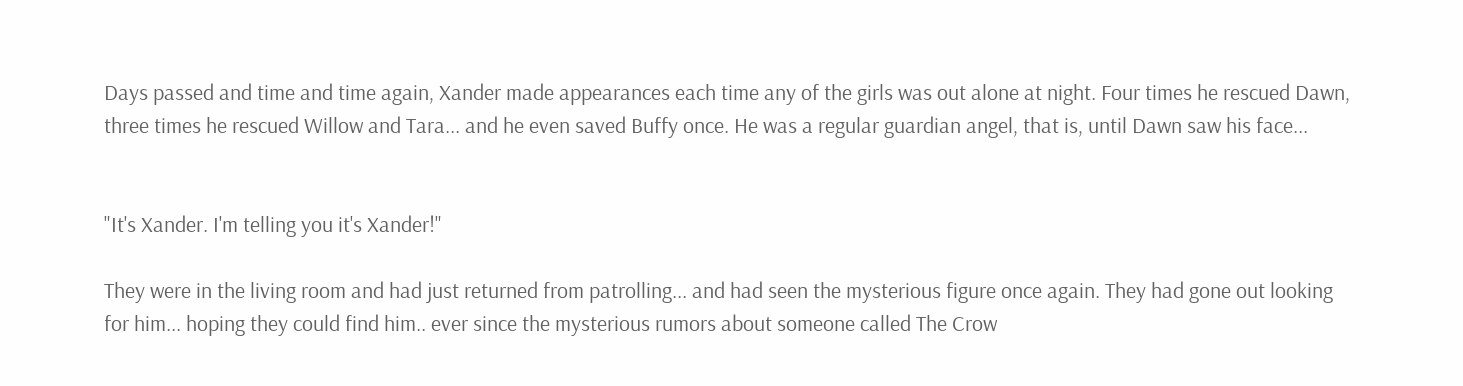Days passed and time and time again, Xander made appearances each time any of the girls was out alone at night. Four times he rescued Dawn, three times he rescued Willow and Tara... and he even saved Buffy once. He was a regular guardian angel, that is, until Dawn saw his face...


"It's Xander. I'm telling you it's Xander!"

They were in the living room and had just returned from patrolling... and had seen the mysterious figure once again. They had gone out looking for him... hoping they could find him.. ever since the mysterious rumors about someone called The Crow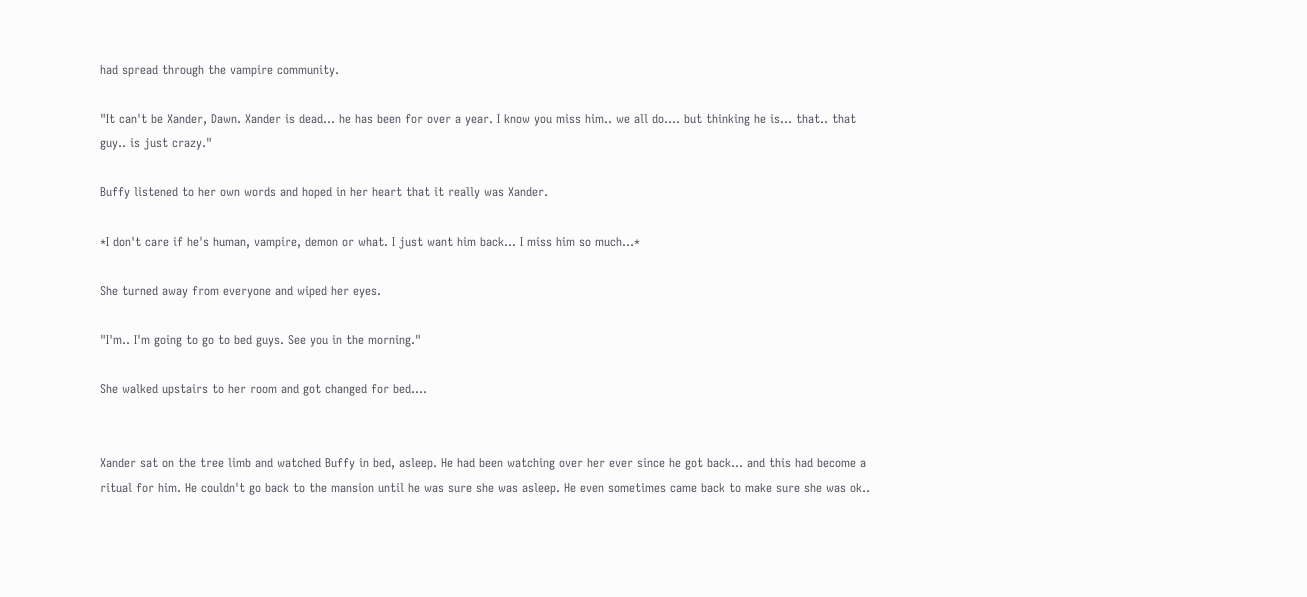had spread through the vampire community.

"It can't be Xander, Dawn. Xander is dead... he has been for over a year. I know you miss him.. we all do.... but thinking he is... that.. that guy.. is just crazy."

Buffy listened to her own words and hoped in her heart that it really was Xander.

*I don't care if he's human, vampire, demon or what. I just want him back... I miss him so much...*

She turned away from everyone and wiped her eyes.

"I'm.. I'm going to go to bed guys. See you in the morning."

She walked upstairs to her room and got changed for bed....


Xander sat on the tree limb and watched Buffy in bed, asleep. He had been watching over her ever since he got back... and this had become a ritual for him. He couldn't go back to the mansion until he was sure she was asleep. He even sometimes came back to make sure she was ok..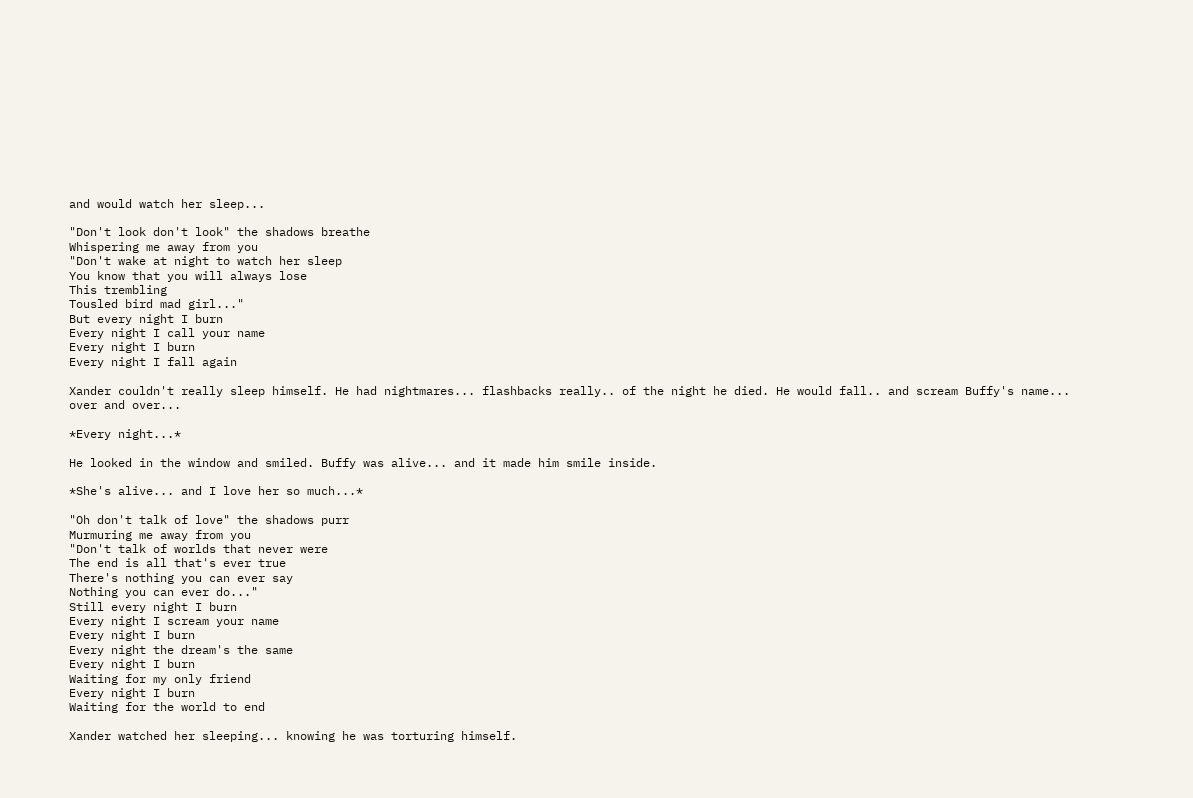and would watch her sleep...

"Don't look don't look" the shadows breathe
Whispering me away from you
"Don't wake at night to watch her sleep
You know that you will always lose
This trembling
Tousled bird mad girl..."
But every night I burn
Every night I call your name
Every night I burn
Every night I fall again

Xander couldn't really sleep himself. He had nightmares... flashbacks really.. of the night he died. He would fall.. and scream Buffy's name... over and over...

*Every night...*

He looked in the window and smiled. Buffy was alive... and it made him smile inside.

*She's alive... and I love her so much...*

"Oh don't talk of love" the shadows purr
Murmuring me away from you
"Don't talk of worlds that never were
The end is all that's ever true
There's nothing you can ever say
Nothing you can ever do..."
Still every night I burn
Every night I scream your name
Every night I burn
Every night the dream's the same
Every night I burn
Waiting for my only friend
Every night I burn
Waiting for the world to end

Xander watched her sleeping... knowing he was torturing himself.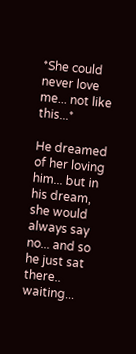*She could never love me... not like this...*

He dreamed of her loving him... but in his dream, she would always say no... and so he just sat there.. waiting...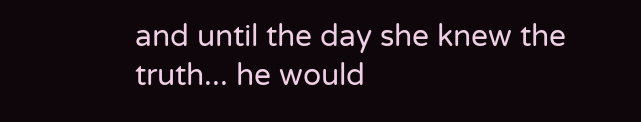and until the day she knew the truth... he would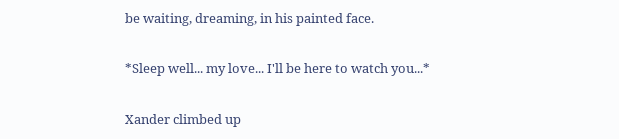be waiting, dreaming, in his painted face.

*Sleep well... my love... I'll be here to watch you...*

Xander climbed up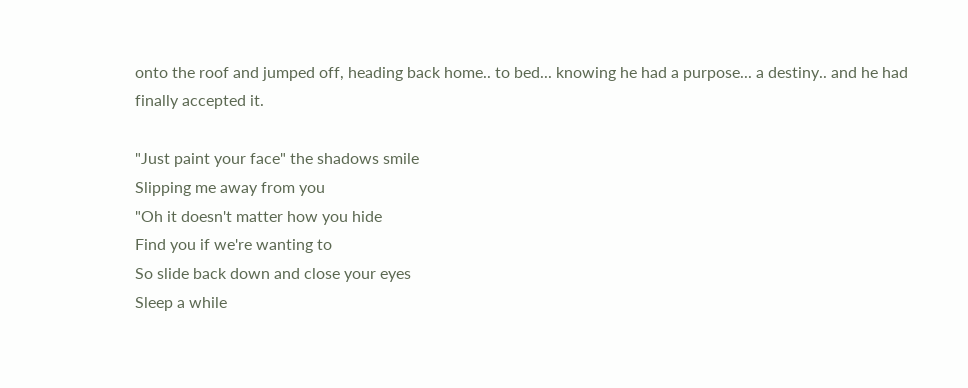onto the roof and jumped off, heading back home.. to bed... knowing he had a purpose... a destiny.. and he had finally accepted it.

"Just paint your face" the shadows smile
Slipping me away from you
"Oh it doesn't matter how you hide
Find you if we're wanting to
So slide back down and close your eyes
Sleep a while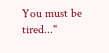You must be tired..."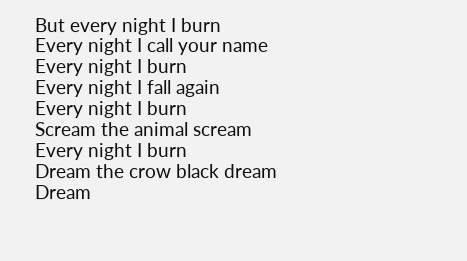But every night I burn
Every night I call your name
Every night I burn
Every night I fall again
Every night I burn
Scream the animal scream
Every night I burn
Dream the crow black dream
Dream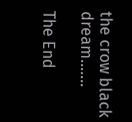the crow black dream.......

The End